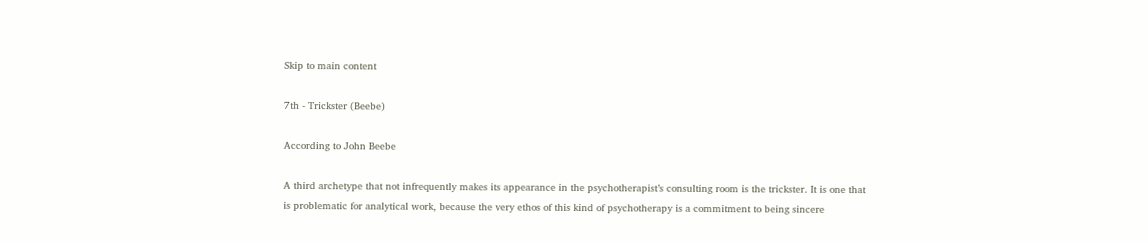Skip to main content

7th - Trickster (Beebe)

According to John Beebe

A third archetype that not infrequently makes its appearance in the psychotherapist’s consulting room is the trickster. It is one that is problematic for analytical work, because the very ethos of this kind of psychotherapy is a commitment to being sincere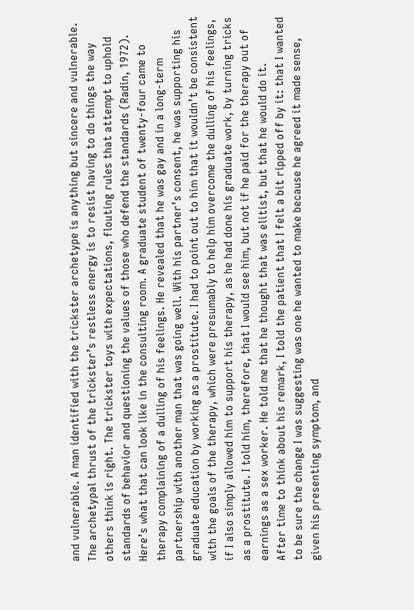and vulnerable. A man identified with the trickster archetype is anything but sincere and vulnerable. The archetypal thrust of the trickster’s restless energy is to resist having to do things the way others think is right. The trickster toys with expectations, flouting rules that attempt to uphold standards of behavior and questioning the values of those who defend the standards (Radin, 1972).
Here’s what that can look like in the consulting room. A graduate student of twenty-four came to therapy complaining of a dulling of his feelings. He revealed that he was gay and in a long-term partnership with another man that was going well. With his partner’s consent, he was supporting his graduate education by working as a prostitute. I had to point out to him that it wouldn’t be consistent with the goals of the therapy, which were presumably to help him overcome the dulling of his feelings, if I also simply allowed him to support his therapy, as he had done his graduate work, by turning tricks as a prostitute. I told him, therefore, that I would see him, but not if he paid for the therapy out of earnings as a sex worker. He told me that he thought that was elitist, but that he would do it.
After time to think about his remark, I told the patient that I felt a bit ripped off by it: that I wanted to be sure the change I was suggesting was one he wanted to make because he agreed it made sense, given his presenting symptom, and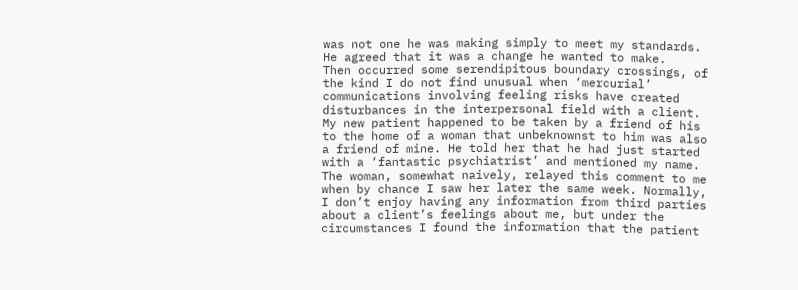was not one he was making simply to meet my standards. He agreed that it was a change he wanted to make.
Then occurred some serendipitous boundary crossings, of the kind I do not find unusual when ‘mercurial’ communications involving feeling risks have created disturbances in the interpersonal field with a client. My new patient happened to be taken by a friend of his to the home of a woman that unbeknownst to him was also a friend of mine. He told her that he had just started with a ‘fantastic psychiatrist’ and mentioned my name. The woman, somewhat naively, relayed this comment to me when by chance I saw her later the same week. Normally, I don’t enjoy having any information from third parties about a client’s feelings about me, but under the circumstances I found the information that the patient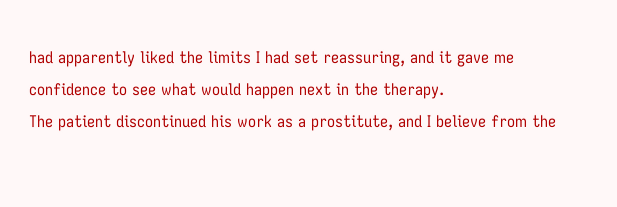had apparently liked the limits I had set reassuring, and it gave me confidence to see what would happen next in the therapy.
The patient discontinued his work as a prostitute, and I believe from the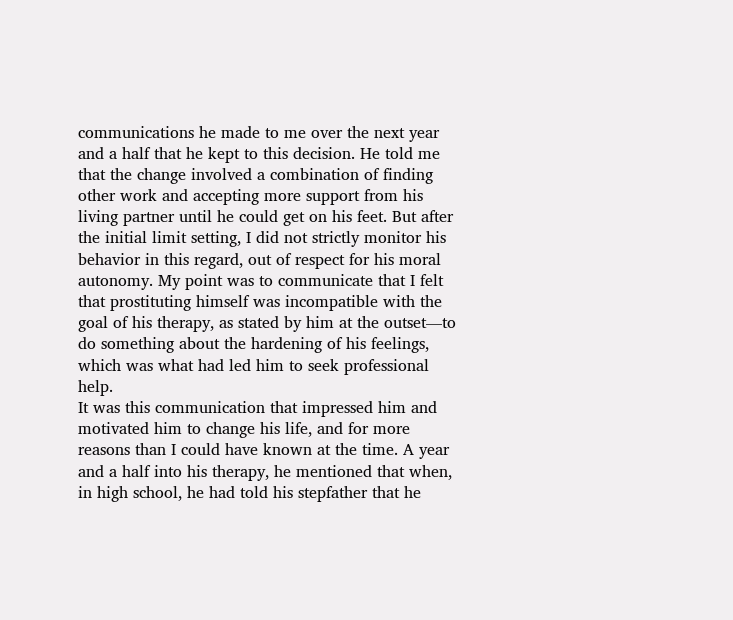communications he made to me over the next year and a half that he kept to this decision. He told me that the change involved a combination of finding other work and accepting more support from his living partner until he could get on his feet. But after the initial limit setting, I did not strictly monitor his behavior in this regard, out of respect for his moral autonomy. My point was to communicate that I felt that prostituting himself was incompatible with the goal of his therapy, as stated by him at the outset—to do something about the hardening of his feelings, which was what had led him to seek professional help.
It was this communication that impressed him and motivated him to change his life, and for more reasons than I could have known at the time. A year and a half into his therapy, he mentioned that when, in high school, he had told his stepfather that he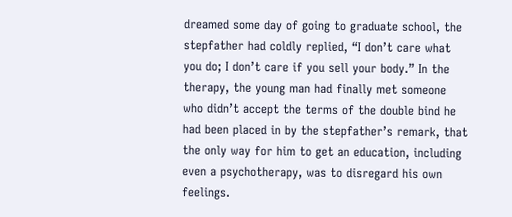dreamed some day of going to graduate school, the stepfather had coldly replied, “I don’t care what you do; I don’t care if you sell your body.” In the therapy, the young man had finally met someone who didn’t accept the terms of the double bind he had been placed in by the stepfather’s remark, that the only way for him to get an education, including even a psychotherapy, was to disregard his own feelings.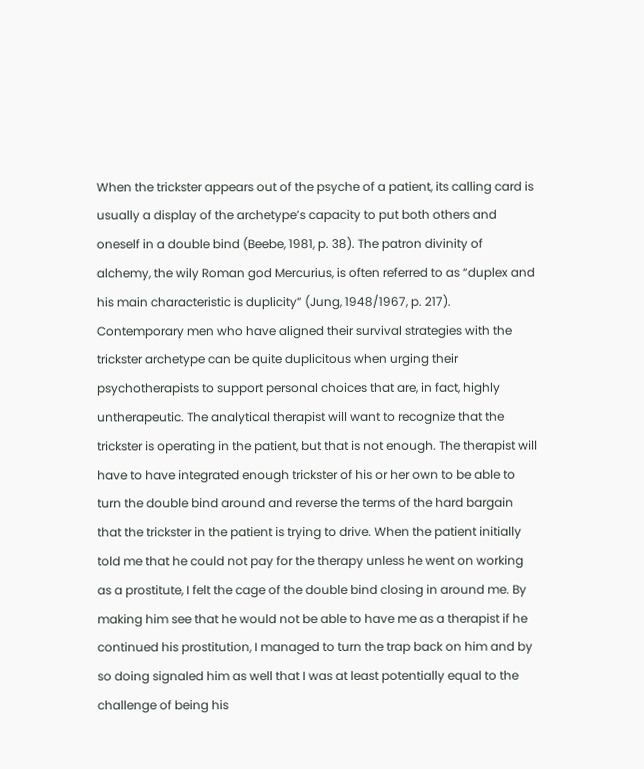When the trickster appears out of the psyche of a patient, its calling card is usually a display of the archetype’s capacity to put both others and oneself in a double bind (Beebe, 1981, p. 38). The patron divinity of alchemy, the wily Roman god Mercurius, is often referred to as “duplex and his main characteristic is duplicity” (Jung, 1948/1967, p. 217). Contemporary men who have aligned their survival strategies with the trickster archetype can be quite duplicitous when urging their psychotherapists to support personal choices that are, in fact, highly untherapeutic. The analytical therapist will want to recognize that the trickster is operating in the patient, but that is not enough. The therapist will have to have integrated enough trickster of his or her own to be able to turn the double bind around and reverse the terms of the hard bargain that the trickster in the patient is trying to drive. When the patient initially told me that he could not pay for the therapy unless he went on working as a prostitute, I felt the cage of the double bind closing in around me. By making him see that he would not be able to have me as a therapist if he continued his prostitution, I managed to turn the trap back on him and by so doing signaled him as well that I was at least potentially equal to the challenge of being his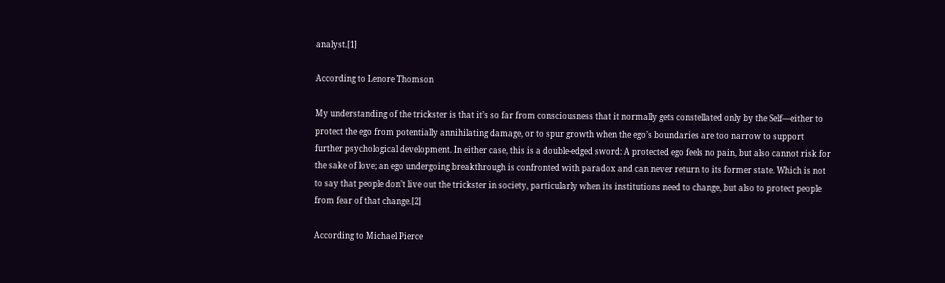analyst.[1]

According to Lenore Thomson

My understanding of the trickster is that it’s so far from consciousness that it normally gets constellated only by the Self—either to protect the ego from potentially annihilating damage, or to spur growth when the ego’s boundaries are too narrow to support further psychological development. In either case, this is a double-edged sword: A protected ego feels no pain, but also cannot risk for the sake of love; an ego undergoing breakthrough is confronted with paradox and can never return to its former state. Which is not to say that people don’t live out the trickster in society, particularly when its institutions need to change, but also to protect people from fear of that change.[2]

According to Michael Pierce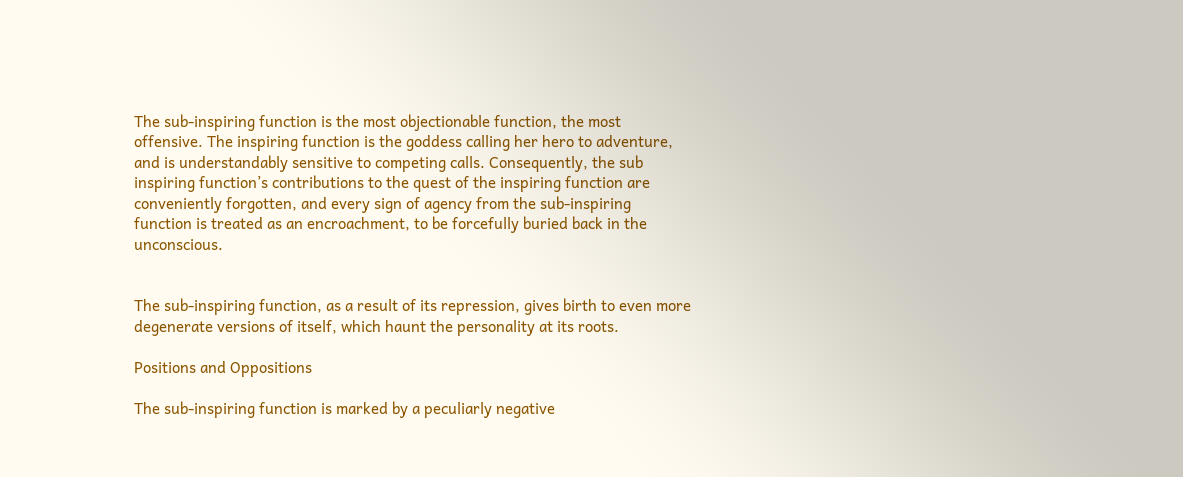The sub-inspiring function is the most objectionable function, the most offensive. The inspiring function is the goddess calling her hero to adventure, and is understandably sensitive to competing calls. Consequently, the sub inspiring function’s contributions to the quest of the inspiring function are conveniently forgotten, and every sign of agency from the sub-inspiring function is treated as an encroachment, to be forcefully buried back in the unconscious.


The sub-inspiring function, as a result of its repression, gives birth to even more degenerate versions of itself, which haunt the personality at its roots.

Positions and Oppositions

The sub-inspiring function is marked by a peculiarly negative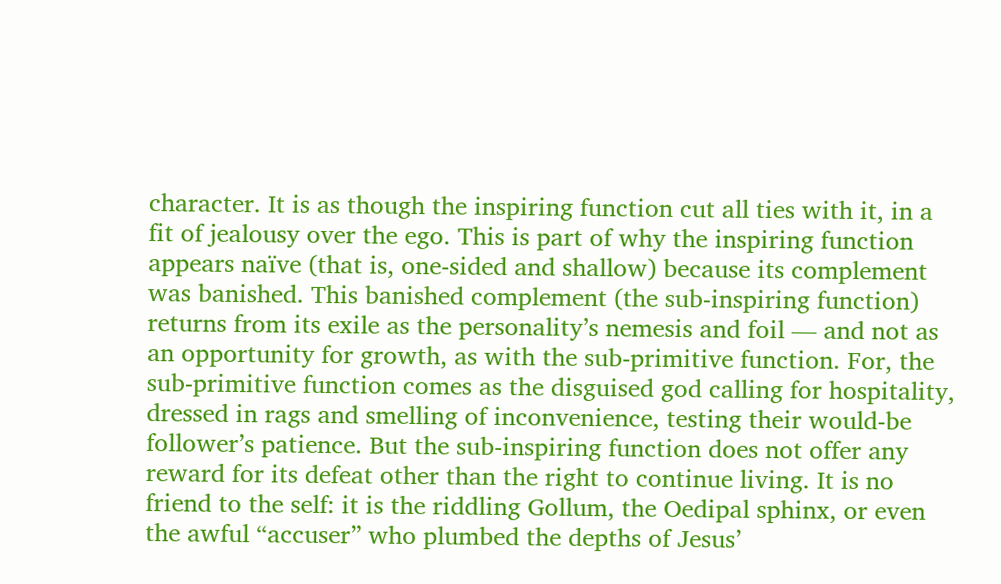character. It is as though the inspiring function cut all ties with it, in a fit of jealousy over the ego. This is part of why the inspiring function appears naïve (that is, one-sided and shallow) because its complement was banished. This banished complement (the sub-inspiring function) returns from its exile as the personality’s nemesis and foil — and not as an opportunity for growth, as with the sub-primitive function. For, the sub-primitive function comes as the disguised god calling for hospitality, dressed in rags and smelling of inconvenience, testing their would-be follower’s patience. But the sub-inspiring function does not offer any reward for its defeat other than the right to continue living. It is no friend to the self: it is the riddling Gollum, the Oedipal sphinx, or even the awful “accuser” who plumbed the depths of Jesus’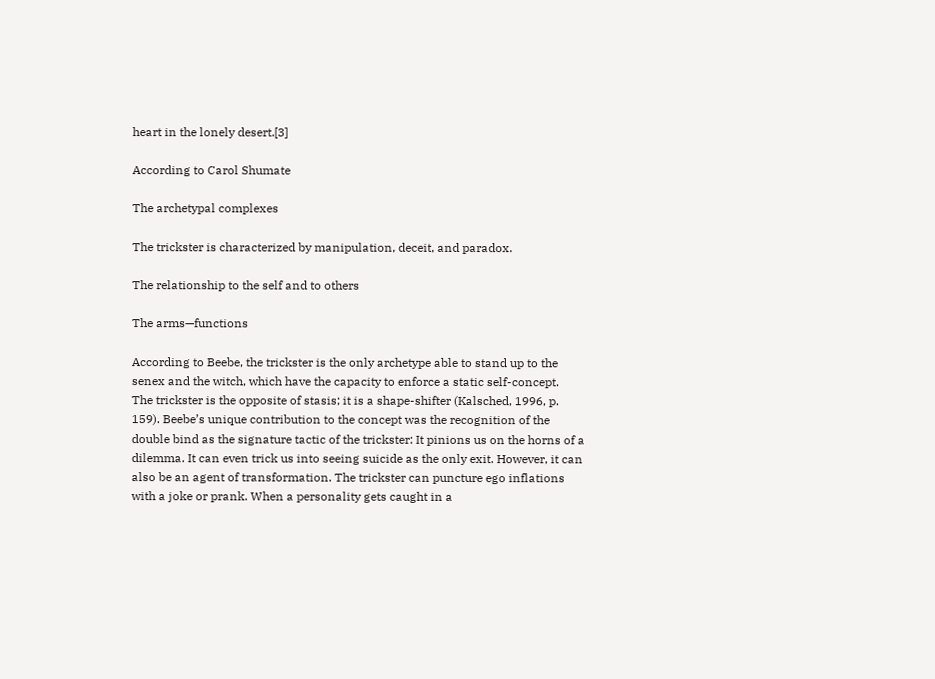heart in the lonely desert.[3]

According to Carol Shumate

The archetypal complexes

The trickster is characterized by manipulation, deceit, and paradox.

The relationship to the self and to others

The arms—functions

According to Beebe, the trickster is the only archetype able to stand up to the senex and the witch, which have the capacity to enforce a static self-concept.
The trickster is the opposite of stasis; it is a shape-shifter (Kalsched, 1996, p. 159). Beebe’s unique contribution to the concept was the recognition of the double bind as the signature tactic of the trickster: It pinions us on the horns of a dilemma. It can even trick us into seeing suicide as the only exit. However, it can also be an agent of transformation. The trickster can puncture ego inflations with a joke or prank. When a personality gets caught in a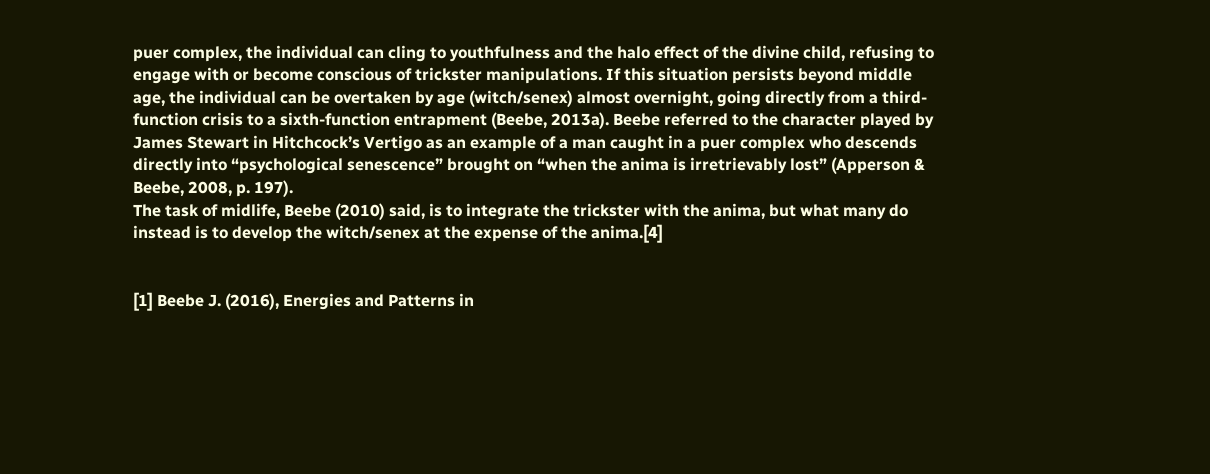puer complex, the individual can cling to youthfulness and the halo effect of the divine child, refusing to engage with or become conscious of trickster manipulations. If this situation persists beyond middle age, the individual can be overtaken by age (witch/senex) almost overnight, going directly from a third-function crisis to a sixth-function entrapment (Beebe, 2013a). Beebe referred to the character played by James Stewart in Hitchcock’s Vertigo as an example of a man caught in a puer complex who descends directly into “psychological senescence” brought on “when the anima is irretrievably lost” (Apperson & Beebe, 2008, p. 197).
The task of midlife, Beebe (2010) said, is to integrate the trickster with the anima, but what many do instead is to develop the witch/senex at the expense of the anima.[4]


[1] Beebe J. (2016), Energies and Patterns in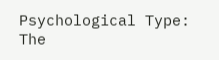Psychological Type: The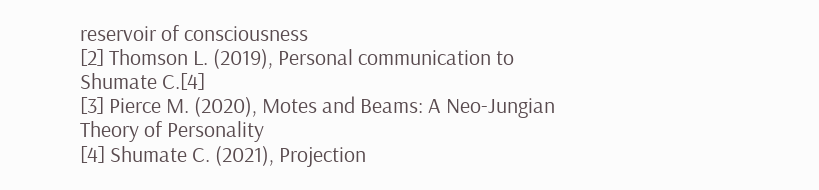reservoir of consciousness
[2] Thomson L. (2019), Personal communication to Shumate C.[4]
[3] Pierce M. (2020), Motes and Beams: A Neo-Jungian Theory of Personality
[4] Shumate C. (2021), Projection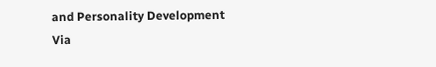and Personality Development Via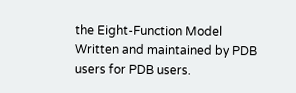the Eight-Function Model
Written and maintained by PDB users for PDB users.